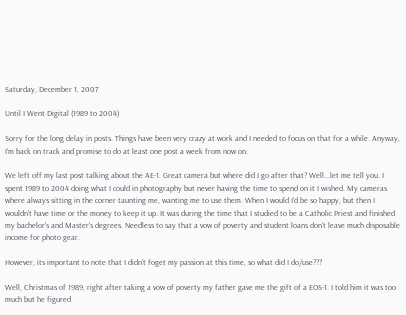Saturday, December 1, 2007

Until I Went Digital (1989 to 2004)

Sorry for the long delay in posts. Things have been very crazy at work and I needed to focus on that for a while. Anyway, I'm back on track and promise to do at least one post a week from now on.

We left off my last post talking about the AE-1. Great camera but where did I go after that? Well...let me tell you. I spent 1989 to 2004 doing what I could in photography but never having the time to spend on it I wished. My cameras where always sitting in the corner taunting me, wanting me to use them. When I would I'd be so happy, but then I wouldn't have time or the money to keep it up. It was during the time that I studied to be a Catholic Priest and finished my bachelor's and Master's degrees. Needless to say that a vow of poverty and student loans don't leave much disposable income for photo gear.

However, its important to note that I didn't foget my passion at this time, so what did I do/use???

Well, Christmas of 1989, right after taking a vow of poverty my father gave me the gift of a EOS-1. I told him it was too much but he figured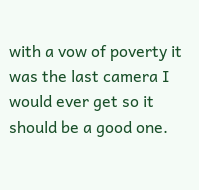with a vow of poverty it was the last camera I would ever get so it should be a good one.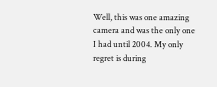Well, this was one amazing camera and was the only one I had until 2004. My only regret is during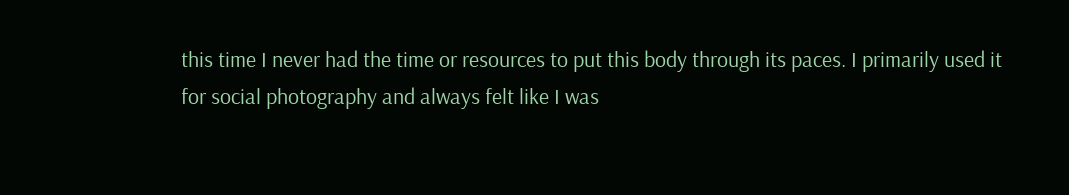this time I never had the time or resources to put this body through its paces. I primarily used it for social photography and always felt like I was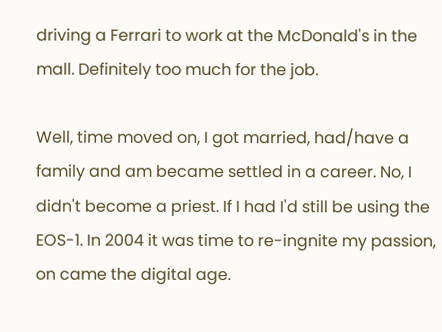driving a Ferrari to work at the McDonald's in the mall. Definitely too much for the job.

Well, time moved on, I got married, had/have a family and am became settled in a career. No, I didn't become a priest. If I had I'd still be using the EOS-1. In 2004 it was time to re-ingnite my passion, on came the digital age.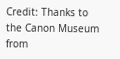Credit: Thanks to the Canon Museum from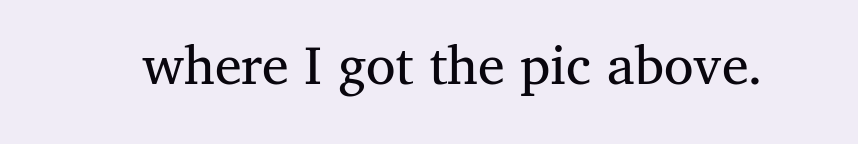where I got the pic above.